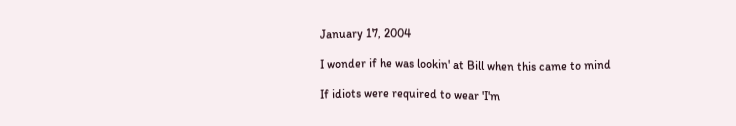January 17, 2004

I wonder if he was lookin' at Bill when this came to mind

If idiots were required to wear 'I'm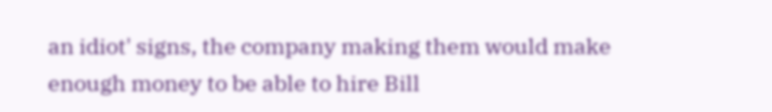an idiot' signs, the company making them would make enough money to be able to hire Bill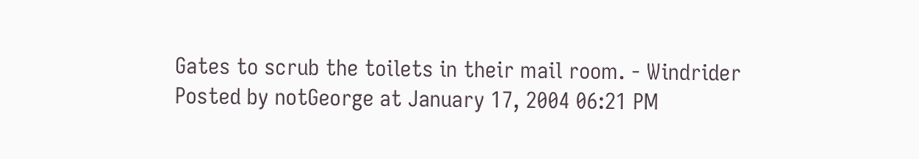Gates to scrub the toilets in their mail room. - Windrider
Posted by notGeorge at January 17, 2004 06:21 PM